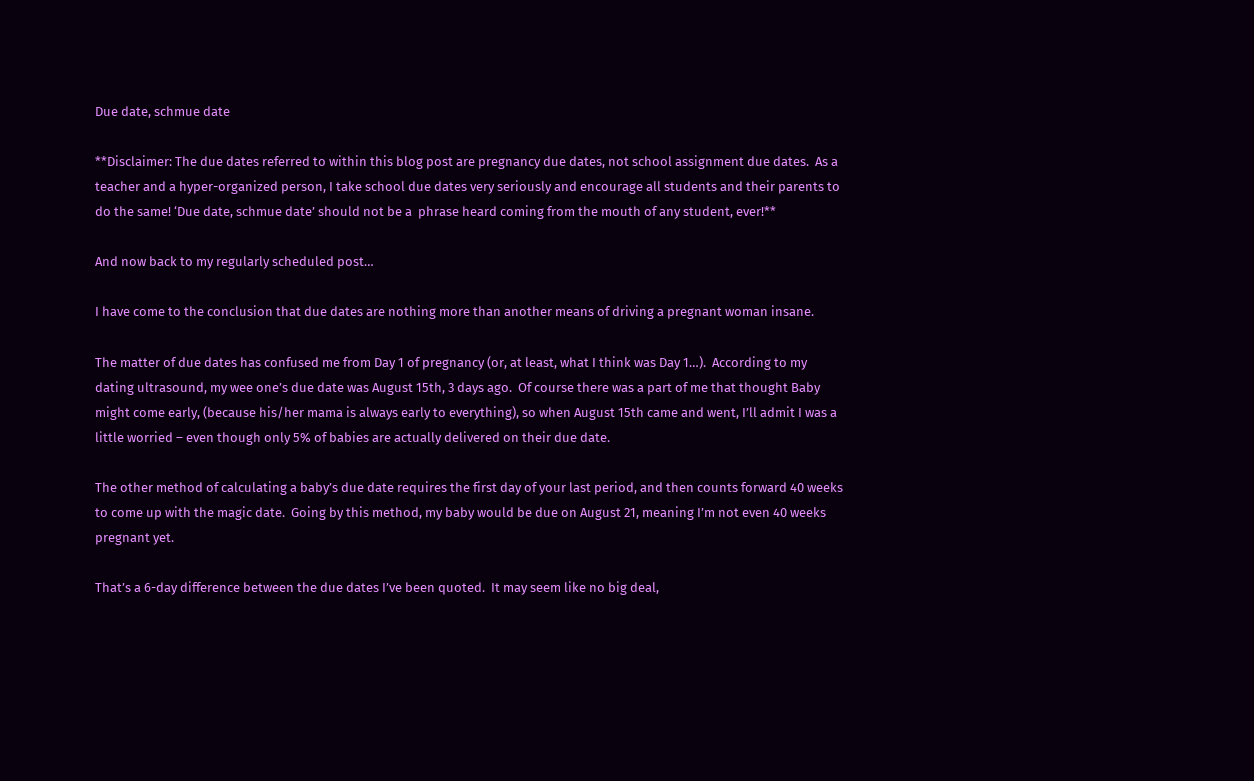Due date, schmue date

**Disclaimer: The due dates referred to within this blog post are pregnancy due dates, not school assignment due dates.  As a teacher and a hyper-organized person, I take school due dates very seriously and encourage all students and their parents to do the same! ‘Due date, schmue date’ should not be a  phrase heard coming from the mouth of any student, ever!**

And now back to my regularly scheduled post…

I have come to the conclusion that due dates are nothing more than another means of driving a pregnant woman insane.

The matter of due dates has confused me from Day 1 of pregnancy (or, at least, what I think was Day 1…).  According to my dating ultrasound, my wee one’s due date was August 15th, 3 days ago.  Of course there was a part of me that thought Baby might come early, (because his/her mama is always early to everything), so when August 15th came and went, I’ll admit I was a little worried – even though only 5% of babies are actually delivered on their due date.

The other method of calculating a baby’s due date requires the first day of your last period, and then counts forward 40 weeks to come up with the magic date.  Going by this method, my baby would be due on August 21, meaning I’m not even 40 weeks pregnant yet.

That’s a 6-day difference between the due dates I’ve been quoted.  It may seem like no big deal,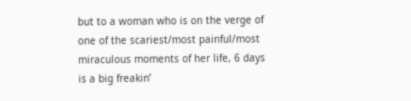but to a woman who is on the verge of one of the scariest/most painful/most miraculous moments of her life, 6 days is a big freakin’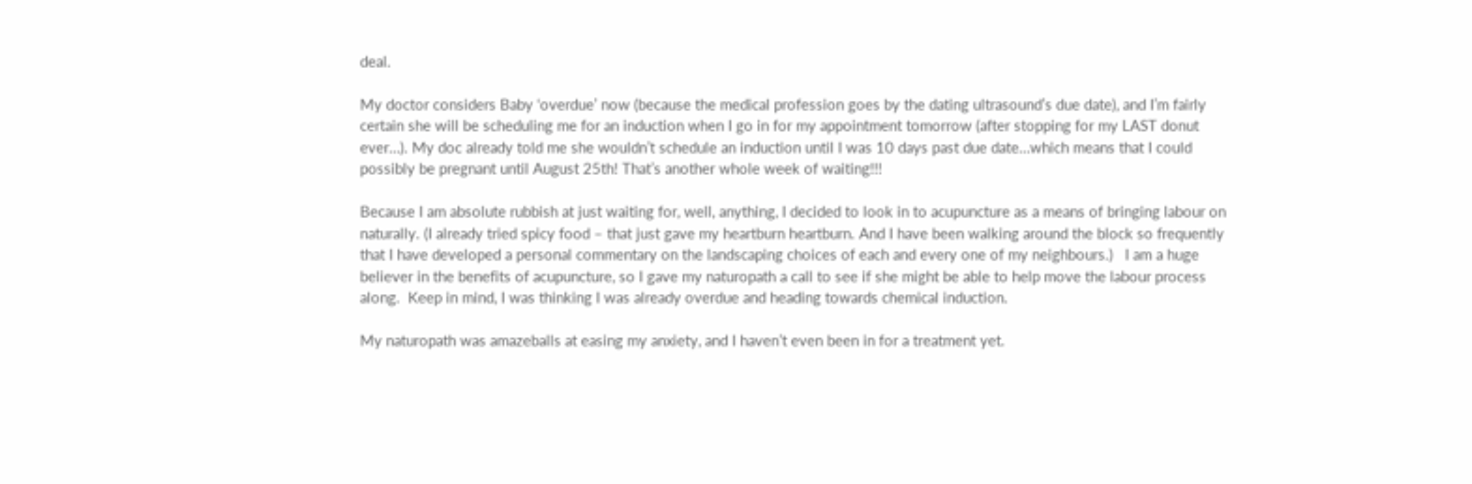deal.

My doctor considers Baby ‘overdue’ now (because the medical profession goes by the dating ultrasound’s due date), and I’m fairly certain she will be scheduling me for an induction when I go in for my appointment tomorrow (after stopping for my LAST donut ever…). My doc already told me she wouldn’t schedule an induction until I was 10 days past due date…which means that I could possibly be pregnant until August 25th! That’s another whole week of waiting!!!

Because I am absolute rubbish at just waiting for, well, anything, I decided to look in to acupuncture as a means of bringing labour on naturally. (I already tried spicy food – that just gave my heartburn heartburn. And I have been walking around the block so frequently that I have developed a personal commentary on the landscaping choices of each and every one of my neighbours.)   I am a huge believer in the benefits of acupuncture, so I gave my naturopath a call to see if she might be able to help move the labour process along.  Keep in mind, I was thinking I was already overdue and heading towards chemical induction.

My naturopath was amazeballs at easing my anxiety, and I haven’t even been in for a treatment yet.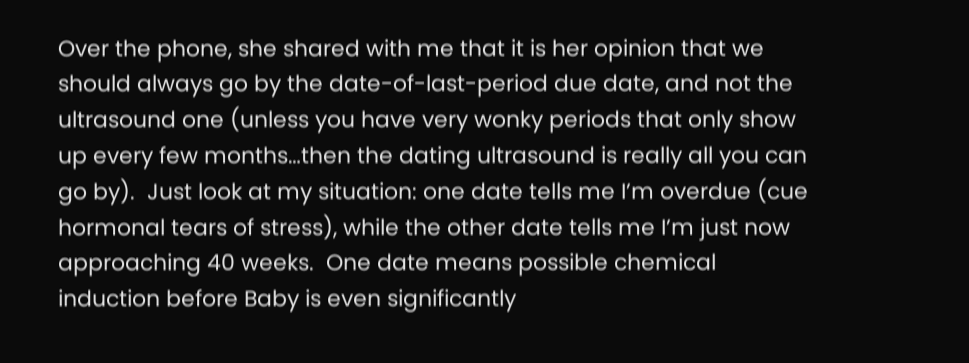Over the phone, she shared with me that it is her opinion that we should always go by the date-of-last-period due date, and not the ultrasound one (unless you have very wonky periods that only show up every few months…then the dating ultrasound is really all you can go by).  Just look at my situation: one date tells me I’m overdue (cue hormonal tears of stress), while the other date tells me I’m just now approaching 40 weeks.  One date means possible chemical induction before Baby is even significantly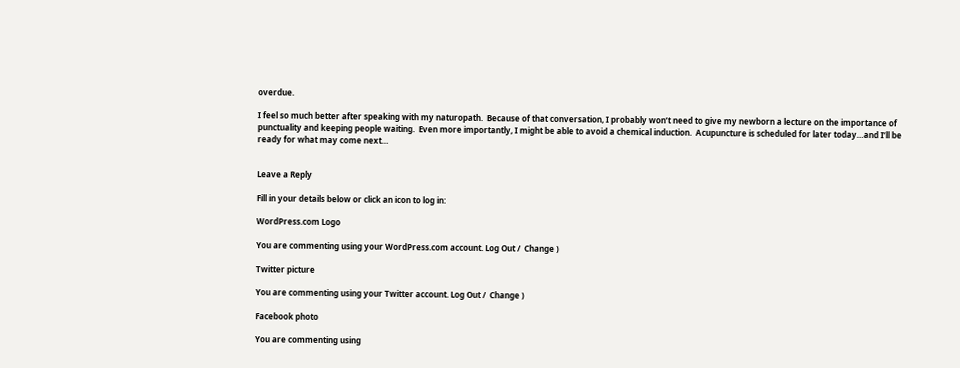overdue.

I feel so much better after speaking with my naturopath.  Because of that conversation, I probably won’t need to give my newborn a lecture on the importance of punctuality and keeping people waiting.  Even more importantly, I might be able to avoid a chemical induction.  Acupuncture is scheduled for later today…and I’ll be ready for what may come next…


Leave a Reply

Fill in your details below or click an icon to log in:

WordPress.com Logo

You are commenting using your WordPress.com account. Log Out /  Change )

Twitter picture

You are commenting using your Twitter account. Log Out /  Change )

Facebook photo

You are commenting using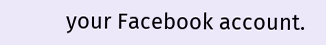your Facebook account.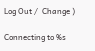Log Out /  Change )

Connecting to %s